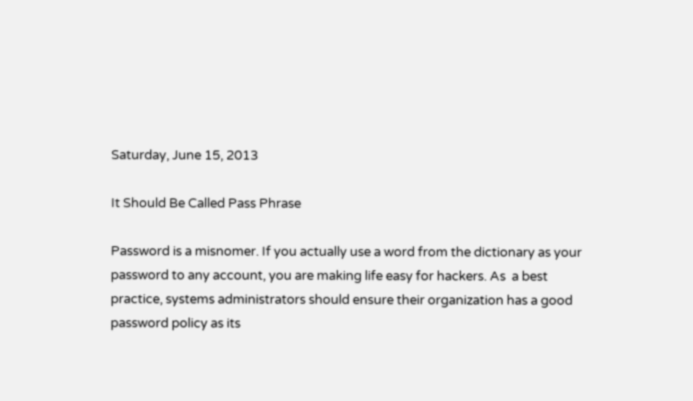Saturday, June 15, 2013

It Should Be Called Pass Phrase

Password is a misnomer. If you actually use a word from the dictionary as your password to any account, you are making life easy for hackers. As  a best practice, systems administrators should ensure their organization has a good password policy as its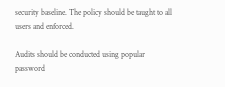security baseline. The policy should be taught to all users and enforced.

Audits should be conducted using popular password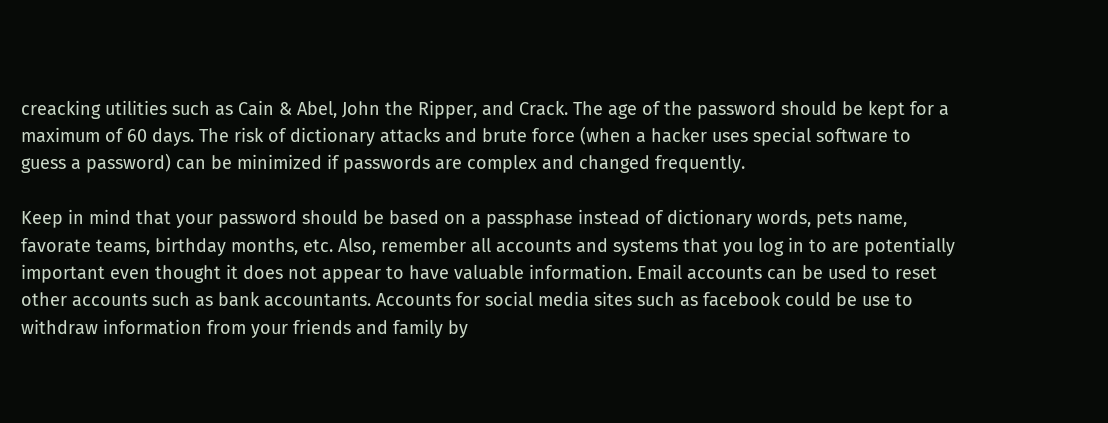creacking utilities such as Cain & Abel, John the Ripper, and Crack. The age of the password should be kept for a maximum of 60 days. The risk of dictionary attacks and brute force (when a hacker uses special software to guess a password) can be minimized if passwords are complex and changed frequently.

Keep in mind that your password should be based on a passphase instead of dictionary words, pets name, favorate teams, birthday months, etc. Also, remember all accounts and systems that you log in to are potentially important even thought it does not appear to have valuable information. Email accounts can be used to reset other accounts such as bank accountants. Accounts for social media sites such as facebook could be use to withdraw information from your friends and family by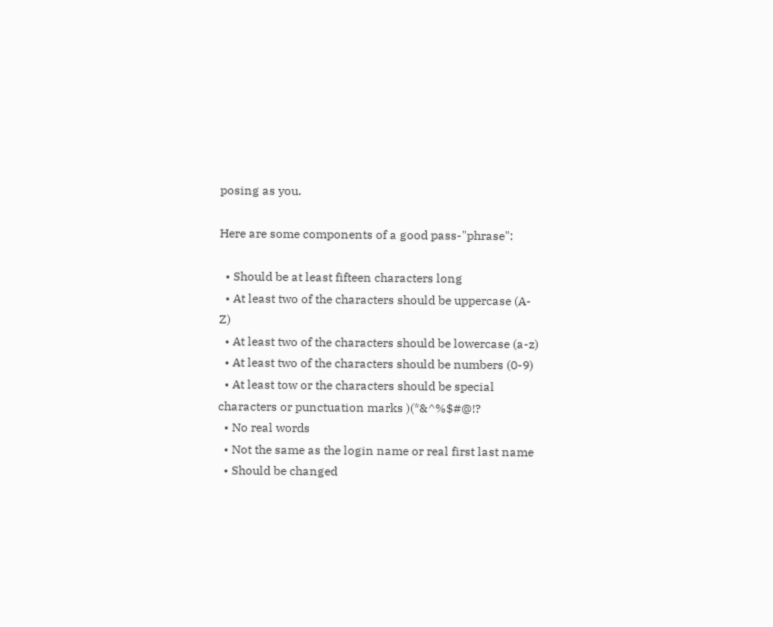posing as you.

Here are some components of a good pass-"phrase":

  • Should be at least fifteen characters long
  • At least two of the characters should be uppercase (A-Z)
  • At least two of the characters should be lowercase (a-z)
  • At least two of the characters should be numbers (0-9)
  • At least tow or the characters should be special characters or punctuation marks )(*&^%$#@!?
  • No real words
  • Not the same as the login name or real first last name
  • Should be changed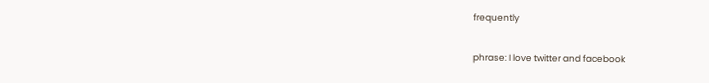frequently

phrase: I love twitter and facebook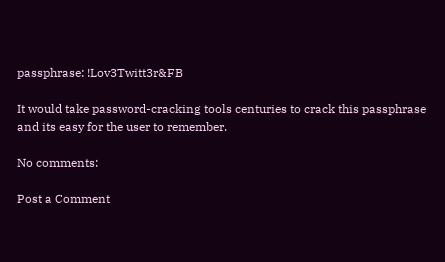passphrase: !Lov3Twitt3r&FB

It would take password-cracking tools centuries to crack this passphrase and its easy for the user to remember.

No comments:

Post a Comment